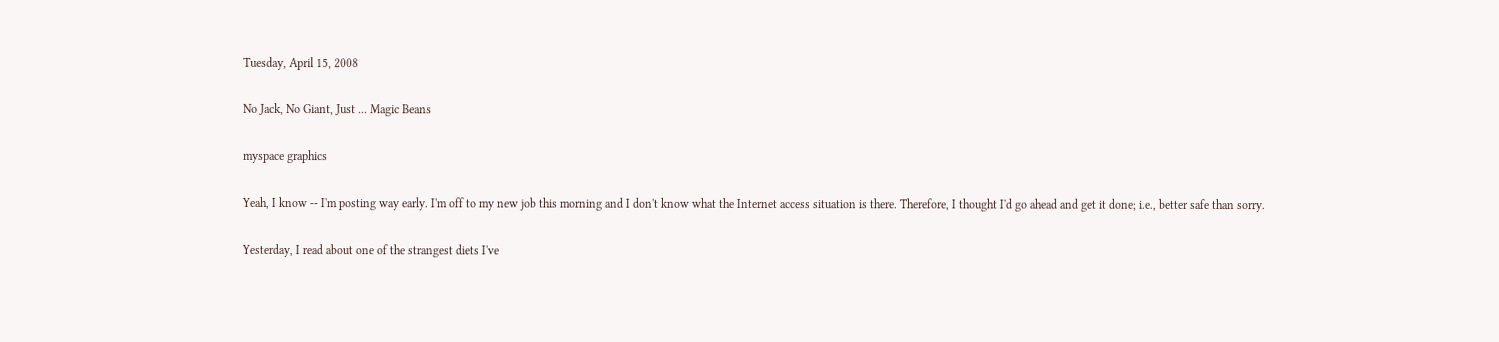Tuesday, April 15, 2008

No Jack, No Giant, Just ... Magic Beans

myspace graphics

Yeah, I know -- I'm posting way early. I'm off to my new job this morning and I don't know what the Internet access situation is there. Therefore, I thought I'd go ahead and get it done; i.e., better safe than sorry.

Yesterday, I read about one of the strangest diets I've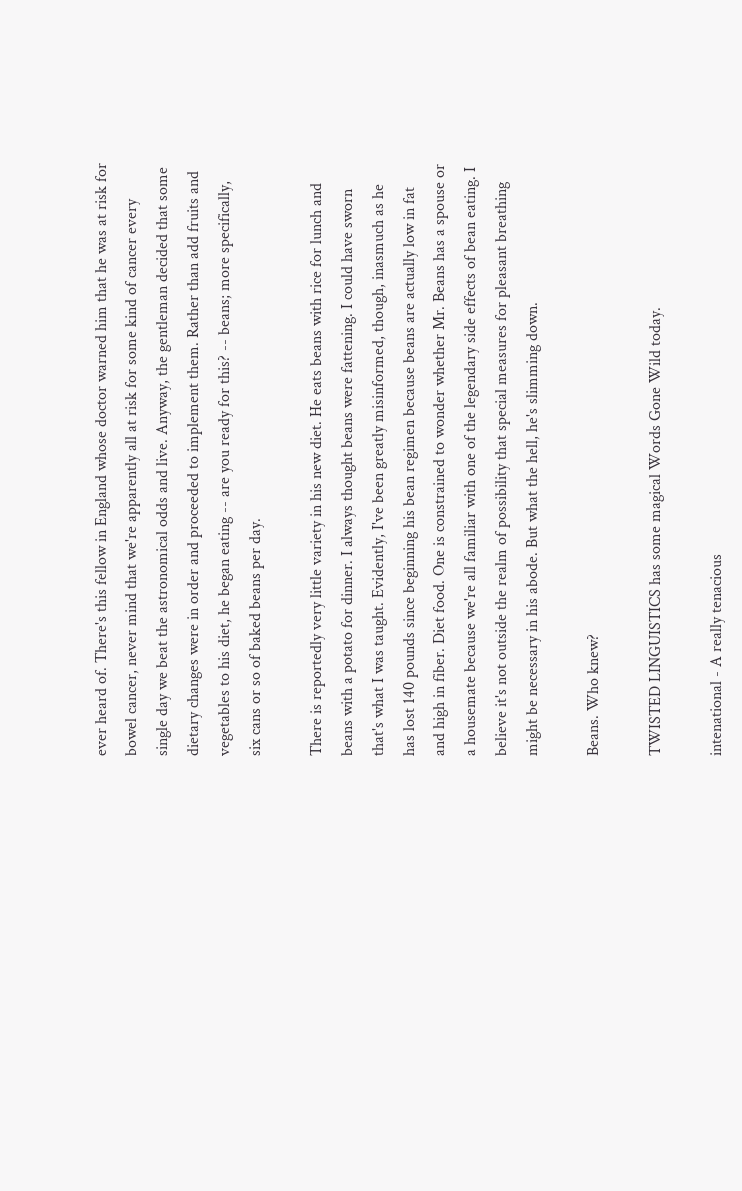ever heard of. There's this fellow in England whose doctor warned him that he was at risk for bowel cancer, never mind that we're apparently all at risk for some kind of cancer every single day we beat the astronomical odds and live. Anyway, the gentleman decided that some dietary changes were in order and proceeded to implement them. Rather than add fruits and vegetables to his diet, he began eating -- are you ready for this? -- beans; more specifically, six cans or so of baked beans per day.

There is reportedly very little variety in his new diet. He eats beans with rice for lunch and beans with a potato for dinner. I always thought beans were fattening. I could have sworn that's what I was taught. Evidently, I've been greatly misinformed, though, inasmuch as he has lost 140 pounds since beginning his bean regimen because beans are actually low in fat and high in fiber. Diet food. One is constrained to wonder whether Mr. Beans has a spouse or a housemate because we're all familiar with one of the legendary side effects of bean eating. I believe it's not outside the realm of possibility that special measures for pleasant breathing might be necessary in his abode. But what the hell, he's slimming down.

Beans. Who knew?

TWISTED LINGUISTICS has some magical Words Gone Wild today.

intenational - A really tenacious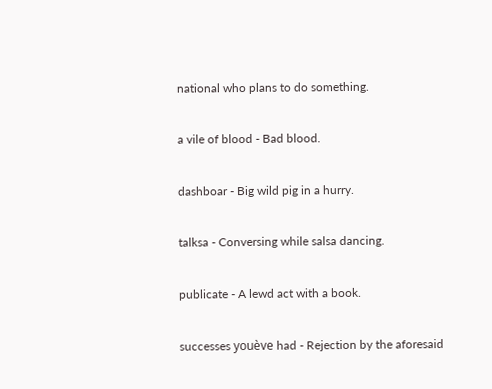national who plans to do something.

a vile of blood - Bad blood.

dashboar - Big wild pig in a hurry.

talksa - Conversing while salsa dancing.

publicate - A lewd act with a book.

successes youève had - Rejection by the aforesaid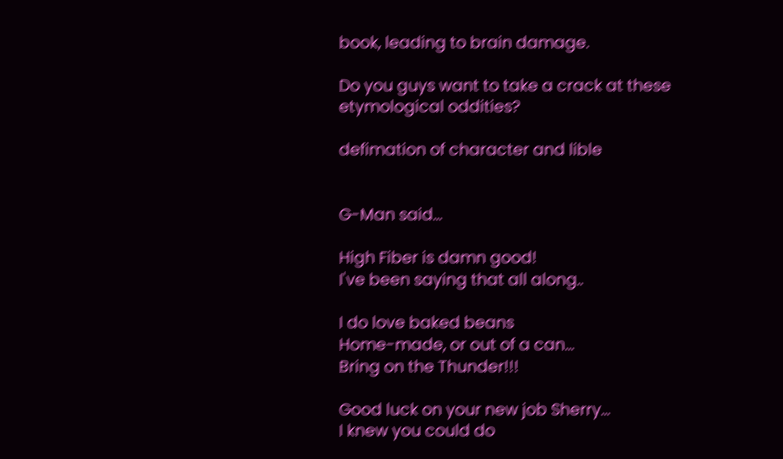book, leading to brain damage.

Do you guys want to take a crack at these etymological oddities?

defimation of character and lible


G-Man said...

High Fiber is damn good!
I've been saying that all along..

I do love baked beans
Home-made, or out of a can...
Bring on the Thunder!!!

Good luck on your new job Sherry...
I knew you could do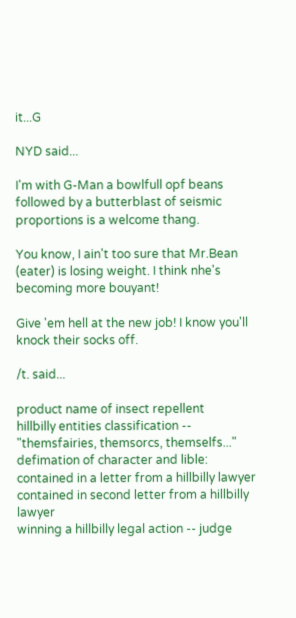it...G

NYD said...

I'm with G-Man a bowlfull opf beans followed by a butterblast of seismic proportions is a welcome thang.

You know, I ain't too sure that Mr.Bean (eater) is losing weight. I think nhe's becoming more bouyant!

Give 'em hell at the new job! I know you'll knock their socks off.

/t. said...

product name of insect repellent
hillbilly entities classification -- "themsfairies, themsorcs, themselfs..."
defimation of character and lible:
contained in a letter from a hillbilly lawyer
contained in second letter from a hillbilly lawyer
winning a hillbilly legal action -- judge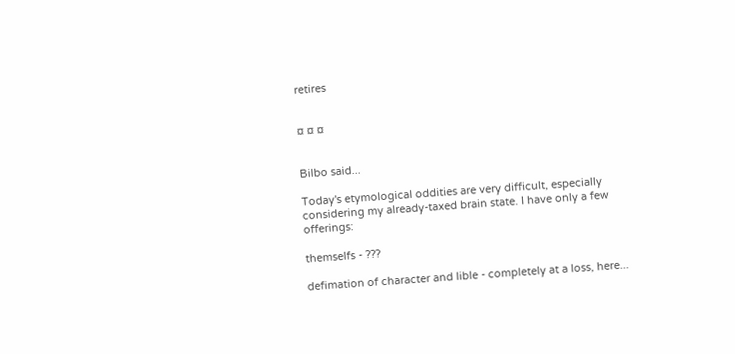retires


¤ ¤ ¤


Bilbo said...

Today's etymological oddities are very difficult, especially considering my already-taxed brain state. I have only a few offerings:

themselfs - ???

defimation of character and lible - completely at a loss, here...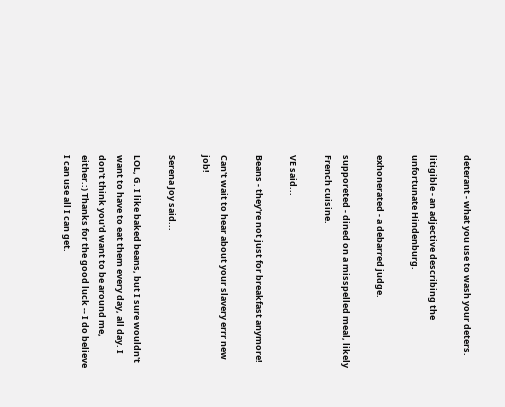deterant - what you use to wash your deters.

litigible - an adjective describing the unfortunate Hindenburg.

exhonerated - a debarred judge.

supporeted - dined on a misspelled meal, likely French cuisine.

VE said...

Beans - they're not just for breakfast anymore!

Can't wait to hear about your slavery errr new job!

Serena Joy said...

LOL, G. I like baked beans, but I sure wouldn't want to have to eat them every day, all day. I don't think you'd want to be around me, either.:) Thanks for the good luck -- I do believe I can use all I can get.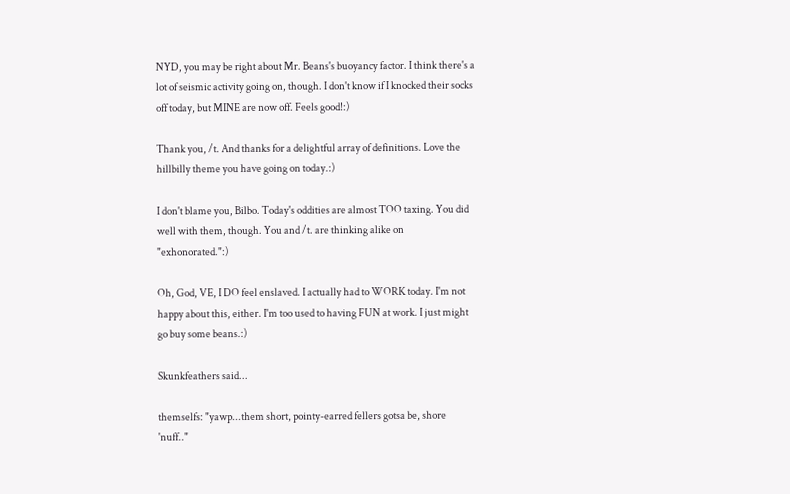NYD, you may be right about Mr. Beans's buoyancy factor. I think there's a lot of seismic activity going on, though. I don't know if I knocked their socks off today, but MINE are now off. Feels good!:)

Thank you, /t. And thanks for a delightful array of definitions. Love the hillbilly theme you have going on today.:)

I don't blame you, Bilbo. Today's oddities are almost TOO taxing. You did well with them, though. You and /t. are thinking alike on "exhonorated.":)

Oh, God, VE, I DO feel enslaved. I actually had to WORK today. I'm not happy about this, either. I'm too used to having FUN at work. I just might go buy some beans.:)

Skunkfeathers said...

themselfs: "yawp...them short, pointy-earred fellers gotsa be, shore 'nuff.."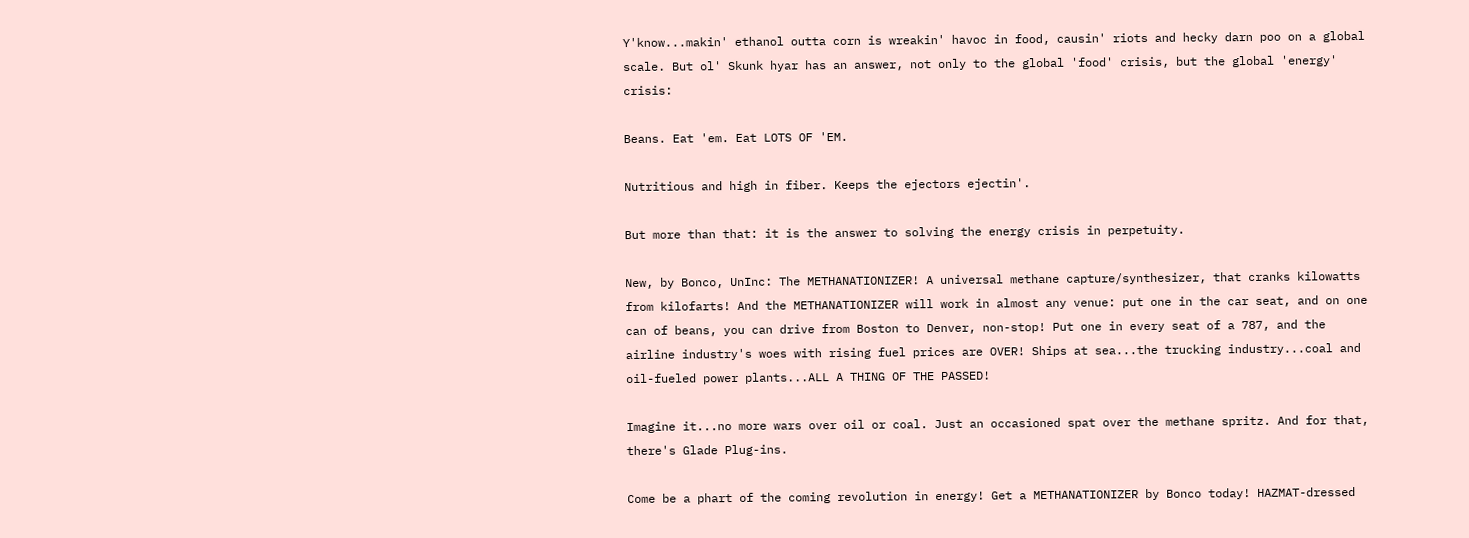Y'know...makin' ethanol outta corn is wreakin' havoc in food, causin' riots and hecky darn poo on a global scale. But ol' Skunk hyar has an answer, not only to the global 'food' crisis, but the global 'energy' crisis:

Beans. Eat 'em. Eat LOTS OF 'EM.

Nutritious and high in fiber. Keeps the ejectors ejectin'.

But more than that: it is the answer to solving the energy crisis in perpetuity.

New, by Bonco, UnInc: The METHANATIONIZER! A universal methane capture/synthesizer, that cranks kilowatts from kilofarts! And the METHANATIONIZER will work in almost any venue: put one in the car seat, and on one can of beans, you can drive from Boston to Denver, non-stop! Put one in every seat of a 787, and the airline industry's woes with rising fuel prices are OVER! Ships at sea...the trucking industry...coal and oil-fueled power plants...ALL A THING OF THE PASSED!

Imagine it...no more wars over oil or coal. Just an occasioned spat over the methane spritz. And for that, there's Glade Plug-ins.

Come be a phart of the coming revolution in energy! Get a METHANATIONIZER by Bonco today! HAZMAT-dressed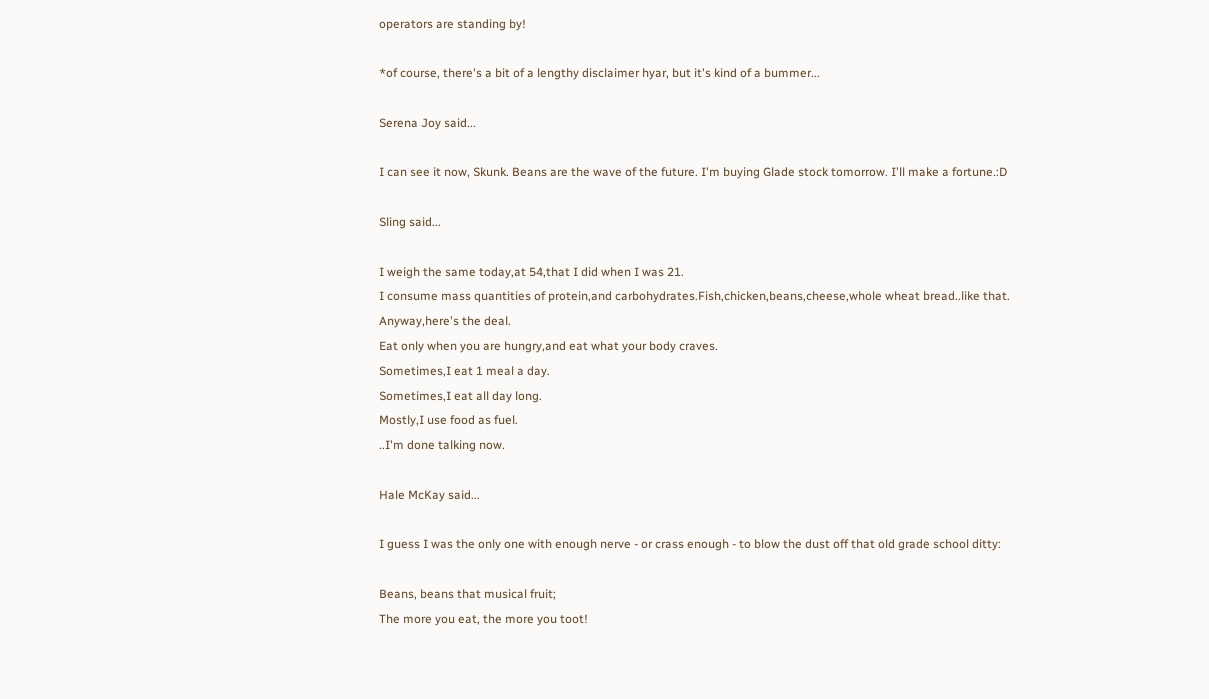operators are standing by!

*of course, there's a bit of a lengthy disclaimer hyar, but it's kind of a bummer...

Serena Joy said...

I can see it now, Skunk. Beans are the wave of the future. I'm buying Glade stock tomorrow. I'll make a fortune.:D

Sling said...

I weigh the same today,at 54,that I did when I was 21.
I consume mass quantities of protein,and carbohydrates.Fish,chicken,beans,cheese,whole wheat bread..like that.
Anyway,here's the deal.
Eat only when you are hungry,and eat what your body craves.
Sometimes,I eat 1 meal a day.
Sometimes,I eat all day long.
Mostly,I use food as fuel.
..I'm done talking now.

Hale McKay said...

I guess I was the only one with enough nerve - or crass enough - to blow the dust off that old grade school ditty:

Beans, beans that musical fruit;
The more you eat, the more you toot!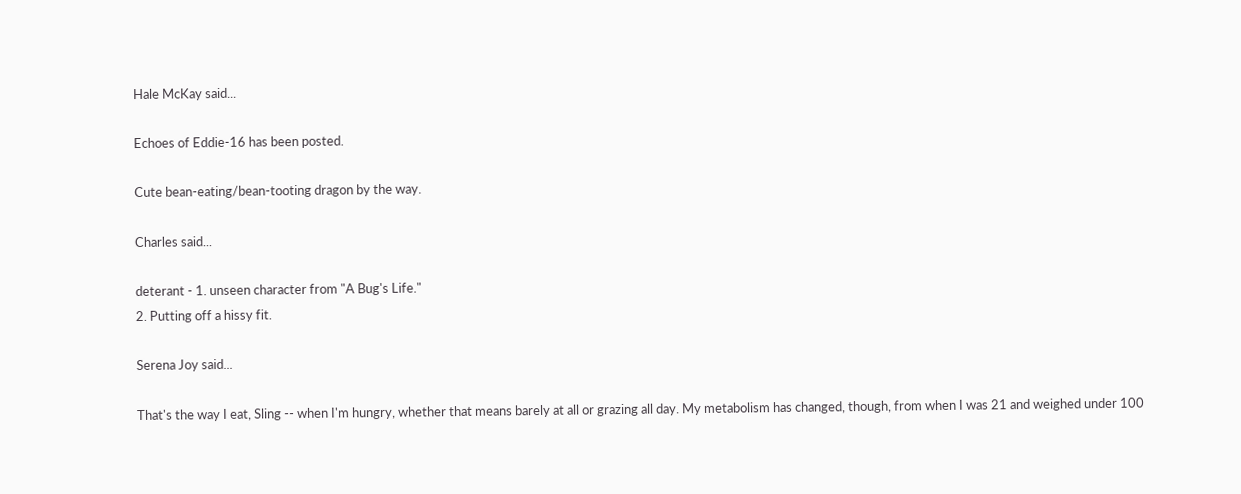Hale McKay said...

Echoes of Eddie-16 has been posted.

Cute bean-eating/bean-tooting dragon by the way.

Charles said...

deterant - 1. unseen character from "A Bug's Life."
2. Putting off a hissy fit.

Serena Joy said...

That's the way I eat, Sling -- when I'm hungry, whether that means barely at all or grazing all day. My metabolism has changed, though, from when I was 21 and weighed under 100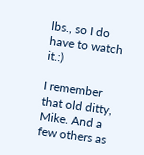lbs., so I do have to watch it.:)

I remember that old ditty, Mike. And a few others as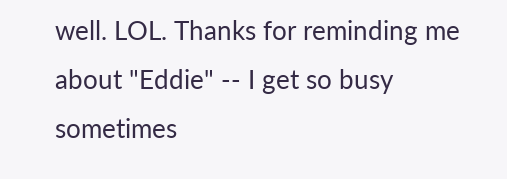well. LOL. Thanks for reminding me about "Eddie" -- I get so busy sometimes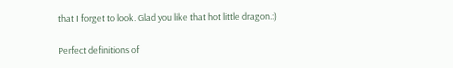that I forget to look. Glad you like that hot little dragon.:)

Perfect definitions of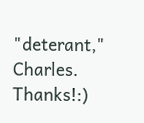"deterant," Charles. Thanks!:)